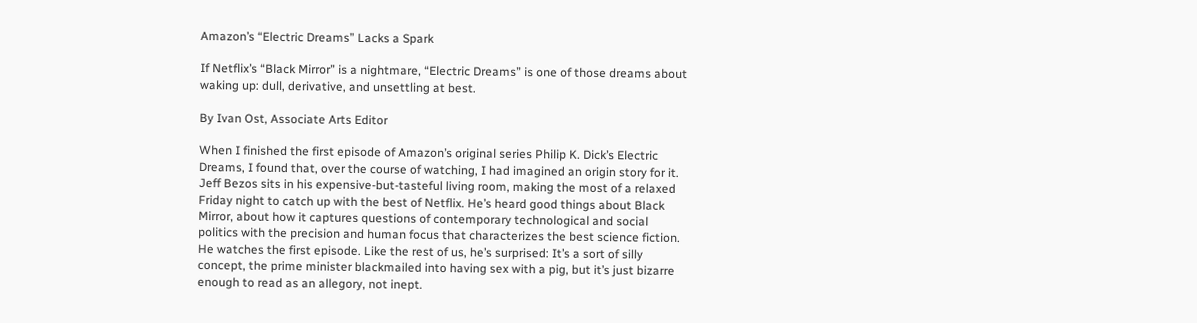Amazon’s “Electric Dreams” Lacks a Spark

If Netflix’s “Black Mirror” is a nightmare, “Electric Dreams” is one of those dreams about waking up: dull, derivative, and unsettling at best.

By Ivan Ost, Associate Arts Editor

When I finished the first episode of Amazon’s original series Philip K. Dick’s Electric Dreams, I found that, over the course of watching, I had imagined an origin story for it. Jeff Bezos sits in his expensive-but-tasteful living room, making the most of a relaxed Friday night to catch up with the best of Netflix. He’s heard good things about Black Mirror, about how it captures questions of contemporary technological and social politics with the precision and human focus that characterizes the best science fiction. He watches the first episode. Like the rest of us, he’s surprised: It’s a sort of silly concept, the prime minister blackmailed into having sex with a pig, but it’s just bizarre enough to read as an allegory, not inept.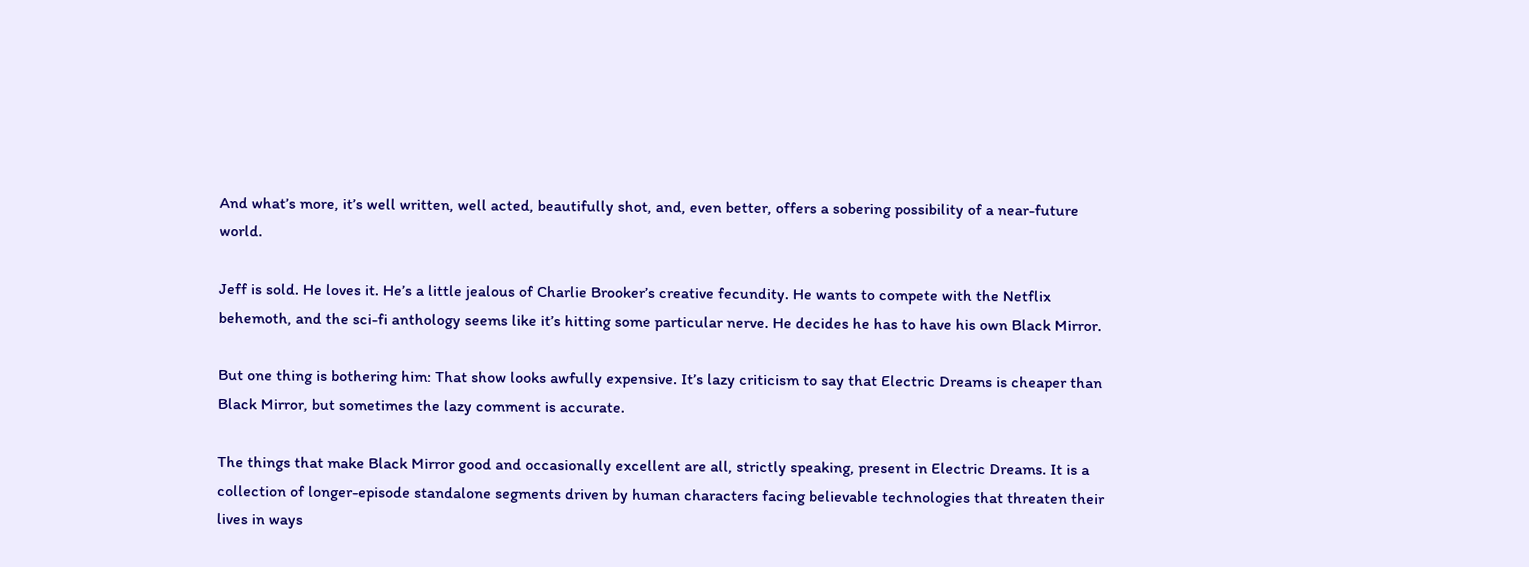And what’s more, it’s well written, well acted, beautifully shot, and, even better, offers a sobering possibility of a near-future world.

Jeff is sold. He loves it. He’s a little jealous of Charlie Brooker’s creative fecundity. He wants to compete with the Netflix behemoth, and the sci-fi anthology seems like it’s hitting some particular nerve. He decides he has to have his own Black Mirror.

But one thing is bothering him: That show looks awfully expensive. It’s lazy criticism to say that Electric Dreams is cheaper than Black Mirror, but sometimes the lazy comment is accurate.

The things that make Black Mirror good and occasionally excellent are all, strictly speaking, present in Electric Dreams. It is a collection of longer-episode standalone segments driven by human characters facing believable technologies that threaten their lives in ways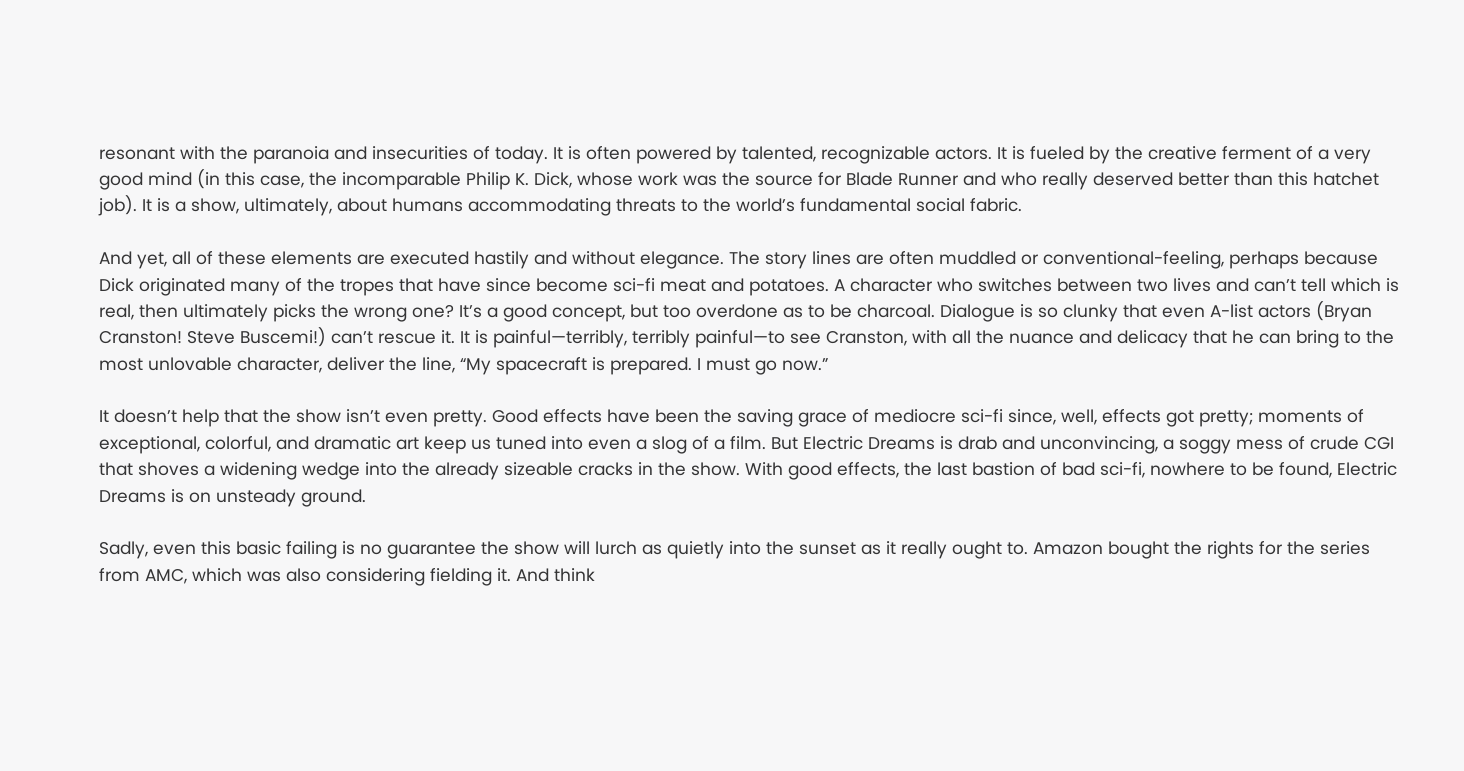resonant with the paranoia and insecurities of today. It is often powered by talented, recognizable actors. It is fueled by the creative ferment of a very good mind (in this case, the incomparable Philip K. Dick, whose work was the source for Blade Runner and who really deserved better than this hatchet job). It is a show, ultimately, about humans accommodating threats to the world’s fundamental social fabric.

And yet, all of these elements are executed hastily and without elegance. The story lines are often muddled or conventional-feeling, perhaps because Dick originated many of the tropes that have since become sci-fi meat and potatoes. A character who switches between two lives and can’t tell which is real, then ultimately picks the wrong one? It’s a good concept, but too overdone as to be charcoal. Dialogue is so clunky that even A-list actors (Bryan Cranston! Steve Buscemi!) can’t rescue it. It is painful—terribly, terribly painful—to see Cranston, with all the nuance and delicacy that he can bring to the most unlovable character, deliver the line, “My spacecraft is prepared. I must go now.”

It doesn’t help that the show isn’t even pretty. Good effects have been the saving grace of mediocre sci-fi since, well, effects got pretty; moments of exceptional, colorful, and dramatic art keep us tuned into even a slog of a film. But Electric Dreams is drab and unconvincing, a soggy mess of crude CGI that shoves a widening wedge into the already sizeable cracks in the show. With good effects, the last bastion of bad sci-fi, nowhere to be found, Electric Dreams is on unsteady ground.

Sadly, even this basic failing is no guarantee the show will lurch as quietly into the sunset as it really ought to. Amazon bought the rights for the series from AMC, which was also considering fielding it. And think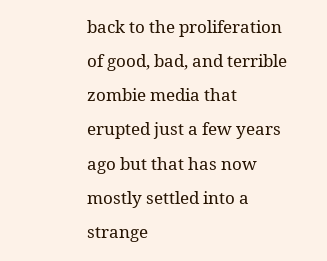back to the proliferation of good, bad, and terrible zombie media that erupted just a few years ago but that has now mostly settled into a strange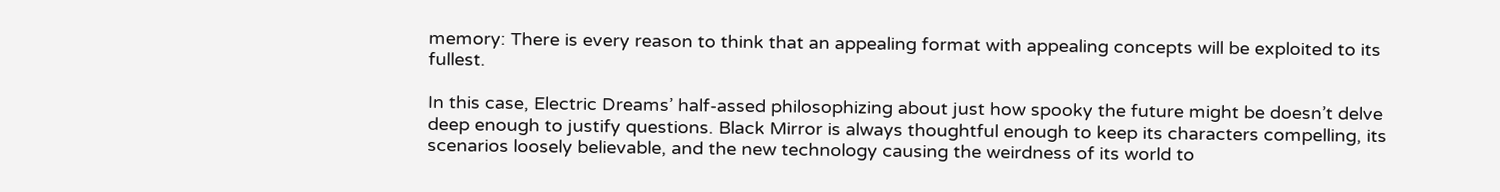memory: There is every reason to think that an appealing format with appealing concepts will be exploited to its fullest.

In this case, Electric Dreams’ half-assed philosophizing about just how spooky the future might be doesn’t delve deep enough to justify questions. Black Mirror is always thoughtful enough to keep its characters compelling, its scenarios loosely believable, and the new technology causing the weirdness of its world to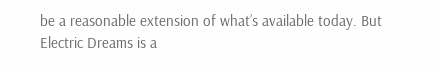be a reasonable extension of what’s available today. But Electric Dreams is a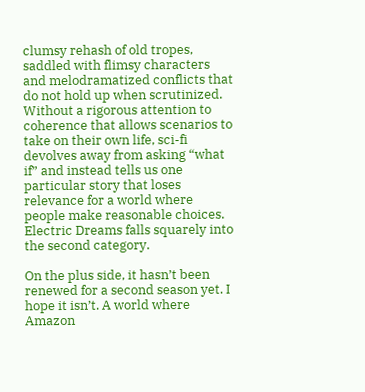clumsy rehash of old tropes, saddled with flimsy characters and melodramatized conflicts that do not hold up when scrutinized. Without a rigorous attention to coherence that allows scenarios to take on their own life, sci-fi devolves away from asking “what if” and instead tells us one particular story that loses relevance for a world where people make reasonable choices. Electric Dreams falls squarely into the second category.

On the plus side, it hasn’t been renewed for a second season yet. I hope it isn’t. A world where Amazon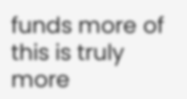funds more of this is truly more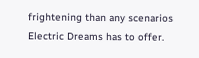frightening than any scenarios Electric Dreams has to offer.